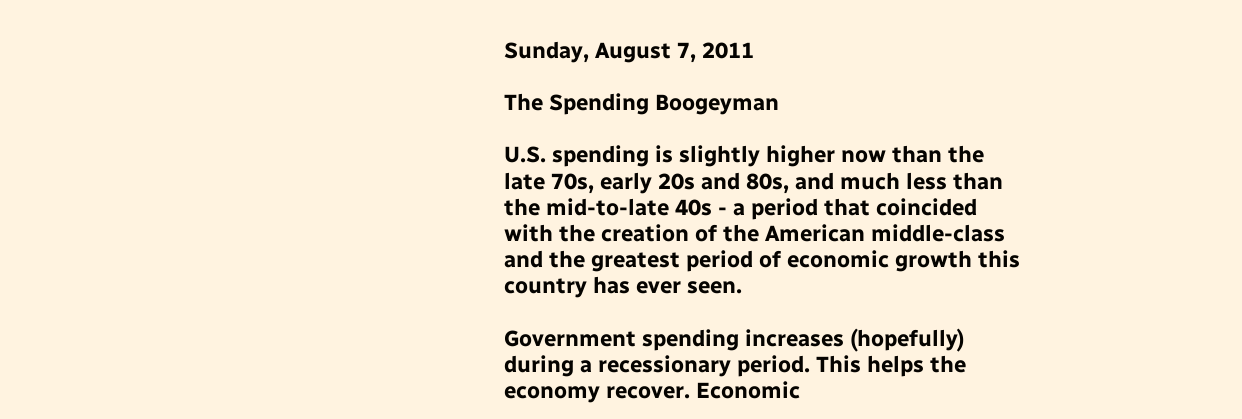Sunday, August 7, 2011

The Spending Boogeyman

U.S. spending is slightly higher now than the late 70s, early 20s and 80s, and much less than the mid-to-late 40s - a period that coincided with the creation of the American middle-class and the greatest period of economic growth this country has ever seen.

Government spending increases (hopefully) during a recessionary period. This helps the economy recover. Economic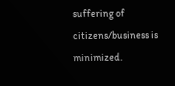suffering of citizens/business is minimized.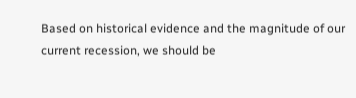Based on historical evidence and the magnitude of our current recession, we should be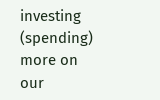investing (spending) more on our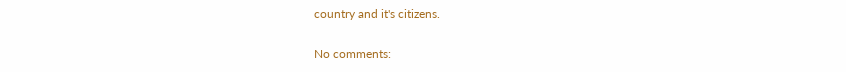country and it's citizens.

No comments: